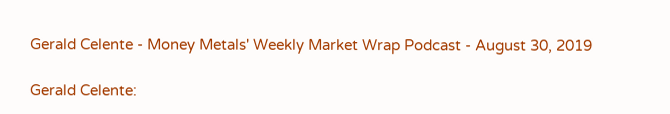Gerald Celente - Money Metals' Weekly Market Wrap Podcast - August 30, 2019

Gerald Celente: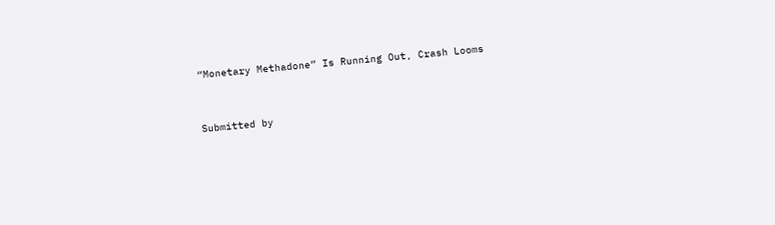“Monetary Methadone” Is Running Out, Crash Looms


Submitted by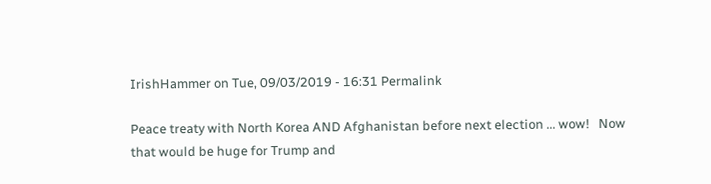IrishHammer on Tue, 09/03/2019 - 16:31 Permalink

Peace treaty with North Korea AND Afghanistan before next election ... wow!   Now that would be huge for Trump and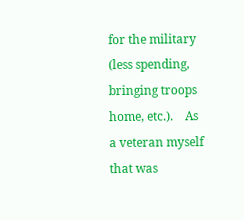for the military (less spending, bringing troops home, etc.).    As a veteran myself that was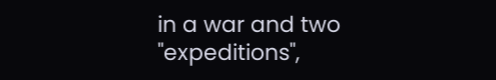in a war and two "expeditions",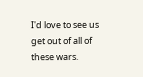I'd love to see us get out of all of these wars.